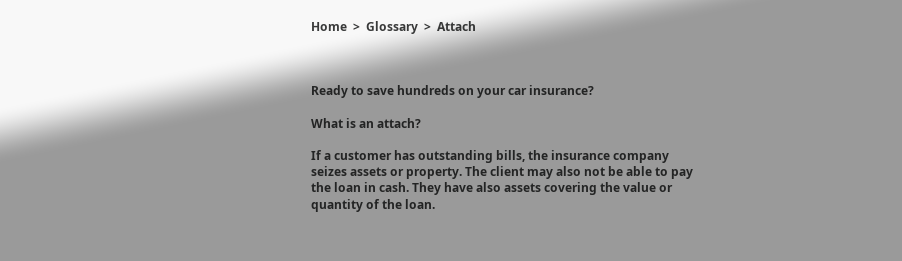Home  >  Glossary  >  Attach



Ready to save hundreds on your car insurance?

What is an attach?

If a customer has outstanding bills, the insurance company seizes assets or property. The client may also not be able to pay the loan in cash. They have also assets covering the value or quantity of the loan.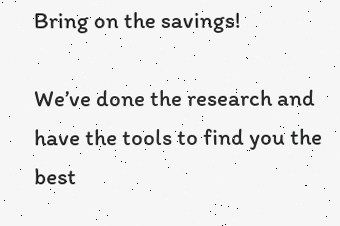Bring on the savings!

We’ve done the research and have the tools to find you the best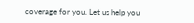coverage for you. Let us help you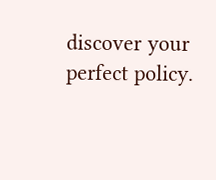discover your perfect policy.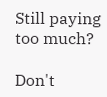Still paying too much?

Don't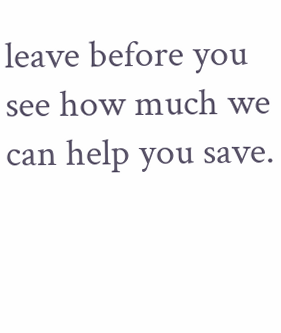leave before you see how much we can help you save.